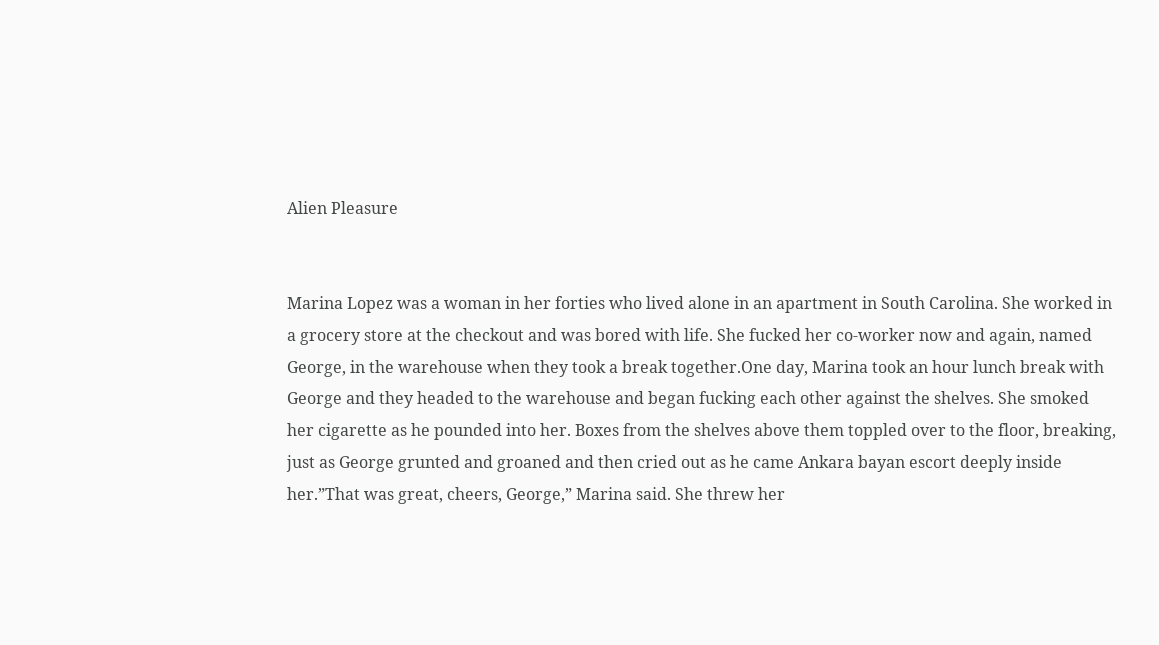Alien Pleasure


Marina Lopez was a woman in her forties who lived alone in an apartment in South Carolina. She worked in a grocery store at the checkout and was bored with life. She fucked her co-worker now and again, named George, in the warehouse when they took a break together.One day, Marina took an hour lunch break with George and they headed to the warehouse and began fucking each other against the shelves. She smoked her cigarette as he pounded into her. Boxes from the shelves above them toppled over to the floor, breaking, just as George grunted and groaned and then cried out as he came Ankara bayan escort deeply inside her.”That was great, cheers, George,” Marina said. She threw her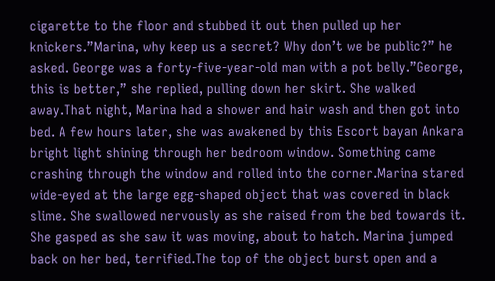cigarette to the floor and stubbed it out then pulled up her knickers.”Marina, why keep us a secret? Why don’t we be public?” he asked. George was a forty-five-year-old man with a pot belly.”George, this is better,” she replied, pulling down her skirt. She walked away.That night, Marina had a shower and hair wash and then got into bed. A few hours later, she was awakened by this Escort bayan Ankara bright light shining through her bedroom window. Something came crashing through the window and rolled into the corner.Marina stared wide-eyed at the large egg-shaped object that was covered in black slime. She swallowed nervously as she raised from the bed towards it. She gasped as she saw it was moving, about to hatch. Marina jumped back on her bed, terrified.The top of the object burst open and a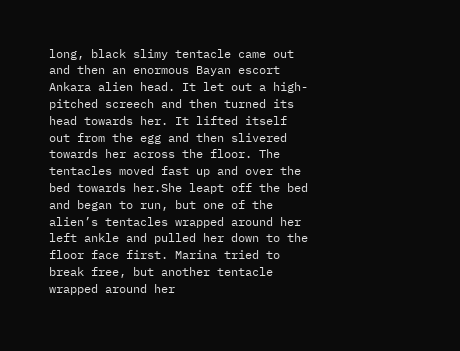long, black slimy tentacle came out and then an enormous Bayan escort Ankara alien head. It let out a high-pitched screech and then turned its head towards her. It lifted itself out from the egg and then slivered towards her across the floor. The tentacles moved fast up and over the bed towards her.She leapt off the bed and began to run, but one of the alien’s tentacles wrapped around her left ankle and pulled her down to the floor face first. Marina tried to break free, but another tentacle wrapped around her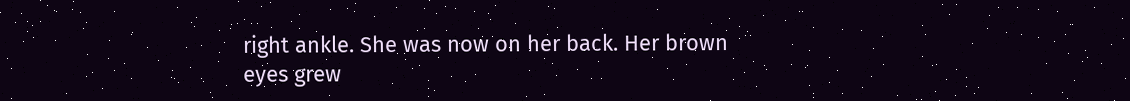right ankle. She was now on her back. Her brown eyes grew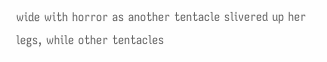wide with horror as another tentacle slivered up her legs, while other tentacles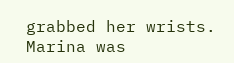grabbed her wrists. Marina was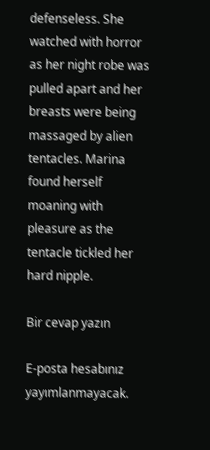defenseless. She watched with horror as her night robe was pulled apart and her breasts were being massaged by alien tentacles. Marina found herself moaning with pleasure as the tentacle tickled her hard nipple.

Bir cevap yazın

E-posta hesabınız yayımlanmayacak.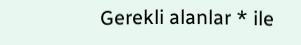Gerekli alanlar * ile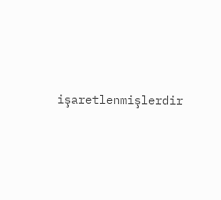işaretlenmişlerdir